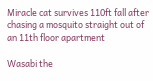Miracle cat survives 110ft fall after chasing a mosquito straight out of an 11th floor apartment

Wasabi the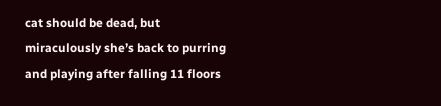cat should be dead, but miraculously she’s back to purring and playing after falling 11 floors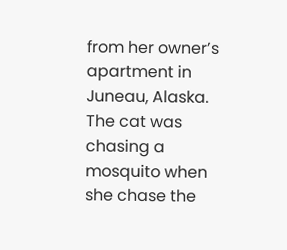from her owner’s apartment in Juneau, Alaska. The cat was chasing a mosquito when she chase the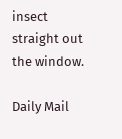insect straight out the window.

Daily Mail